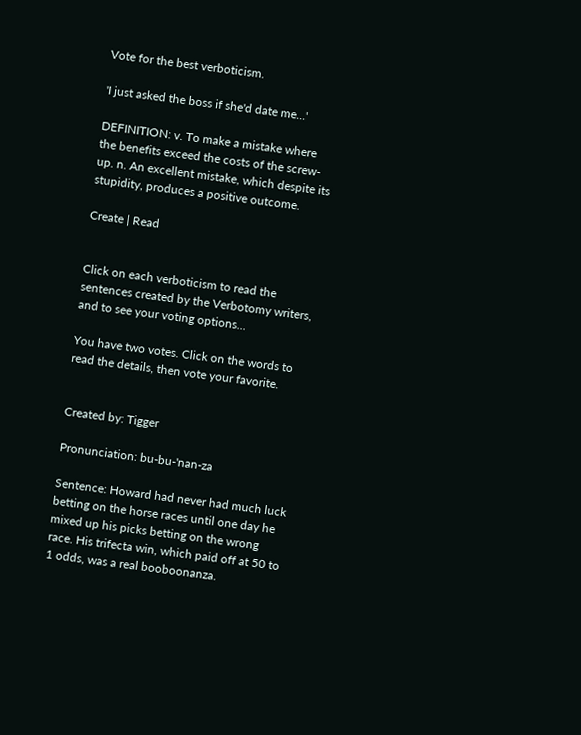Vote for the best verboticism.

'I just asked the boss if she'd date me...'

DEFINITION: v. To make a mistake where the benefits exceed the costs of the screw-up. n. An excellent mistake, which despite its stupidity, produces a positive outcome.

Create | Read


Click on each verboticism to read the sentences created by the Verbotomy writers, and to see your voting options...

You have two votes. Click on the words to read the details, then vote your favorite.


Created by: Tigger

Pronunciation: bu-bu-'nan-za

Sentence: Howard had never had much luck betting on the horse races until one day he mixed up his picks betting on the wrong race. His trifecta win, which paid off at 50 to 1 odds, was a real booboonanza.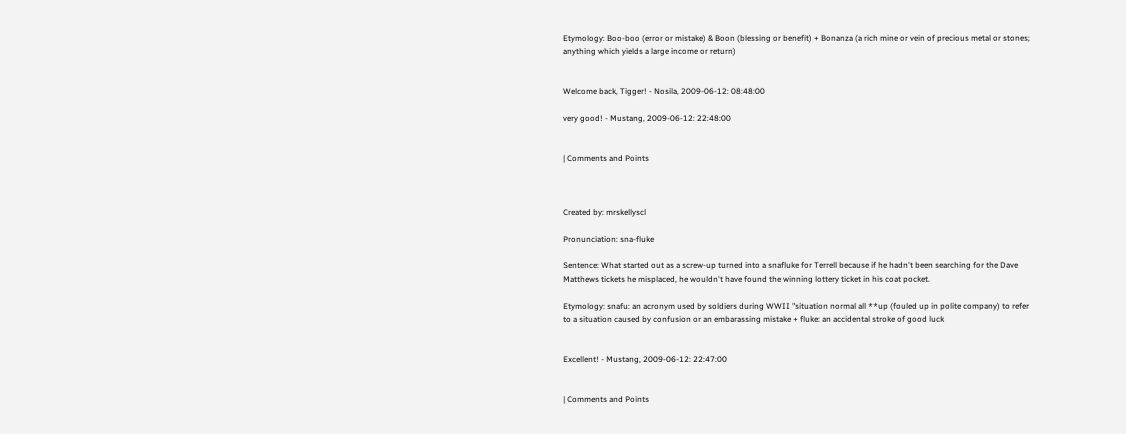Etymology: Boo-boo (error or mistake) & Boon (blessing or benefit) + Bonanza (a rich mine or vein of precious metal or stones; anything which yields a large income or return)


Welcome back, Tigger! - Nosila, 2009-06-12: 08:48:00

very good! - Mustang, 2009-06-12: 22:48:00


| Comments and Points



Created by: mrskellyscl

Pronunciation: sna-fluke

Sentence: What started out as a screw-up turned into a snafluke for Terrell because if he hadn't been searching for the Dave Matthews tickets he misplaced, he wouldn't have found the winning lottery ticket in his coat pocket.

Etymology: snafu: an acronym used by soldiers during WWII "situation normal all **up (fouled up in polite company) to refer to a situation caused by confusion or an embarassing mistake + fluke: an accidental stroke of good luck


Excellent! - Mustang, 2009-06-12: 22:47:00


| Comments and Points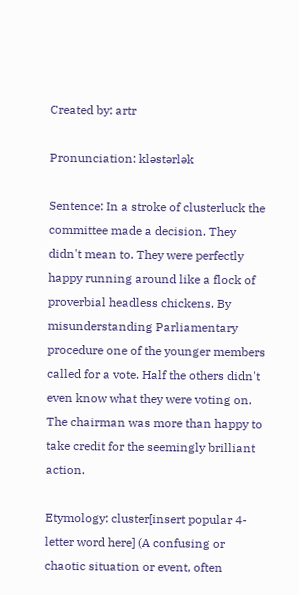Created by: artr

Pronunciation: kləstərlək

Sentence: In a stroke of clusterluck the committee made a decision. They didn't mean to. They were perfectly happy running around like a flock of proverbial headless chickens. By misunderstanding Parliamentary procedure one of the younger members called for a vote. Half the others didn't even know what they were voting on. The chairman was more than happy to take credit for the seemingly brilliant action.

Etymology: cluster[insert popular 4-letter word here] (A confusing or chaotic situation or event, often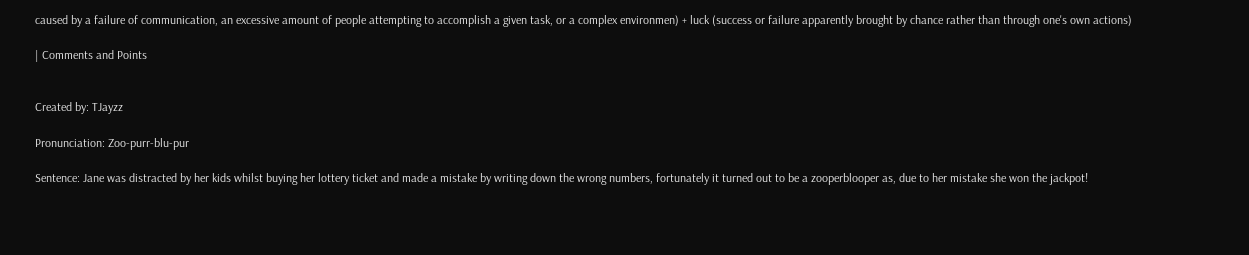caused by a failure of communication, an excessive amount of people attempting to accomplish a given task, or a complex environmen) + luck (success or failure apparently brought by chance rather than through one's own actions)

| Comments and Points


Created by: TJayzz

Pronunciation: Zoo-purr-blu-pur

Sentence: Jane was distracted by her kids whilst buying her lottery ticket and made a mistake by writing down the wrong numbers, fortunately it turned out to be a zooperblooper as, due to her mistake she won the jackpot!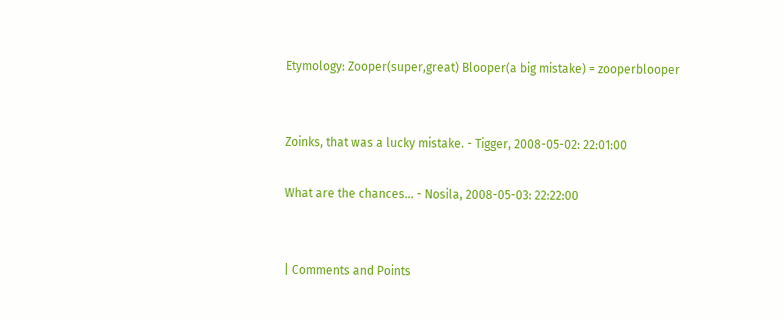Etymology: Zooper(super,great) Blooper(a big mistake) = zooperblooper


Zoinks, that was a lucky mistake. - Tigger, 2008-05-02: 22:01:00

What are the chances... - Nosila, 2008-05-03: 22:22:00


| Comments and Points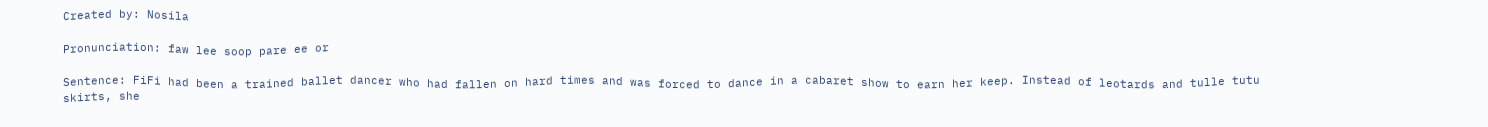Created by: Nosila

Pronunciation: faw lee soop pare ee or

Sentence: FiFi had been a trained ballet dancer who had fallen on hard times and was forced to dance in a cabaret show to earn her keep. Instead of leotards and tulle tutu skirts, she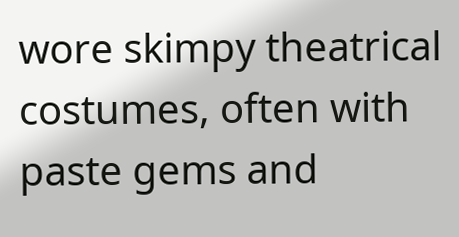wore skimpy theatrical costumes, often with paste gems and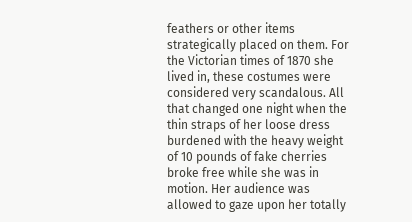feathers or other items strategically placed on them. For the Victorian times of 1870 she lived in, these costumes were considered very scandalous. All that changed one night when the thin straps of her loose dress burdened with the heavy weight of 10 pounds of fake cherries broke free while she was in motion. Her audience was allowed to gaze upon her totally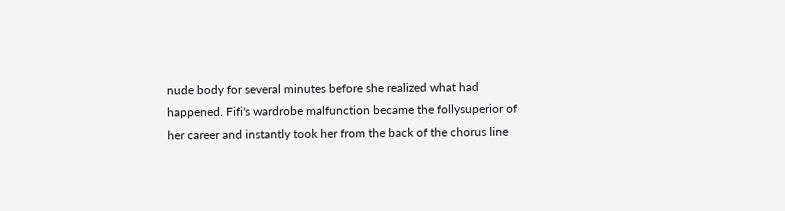nude body for several minutes before she realized what had happened. Fifi's wardrobe malfunction became the follysuperior of her career and instantly took her from the back of the chorus line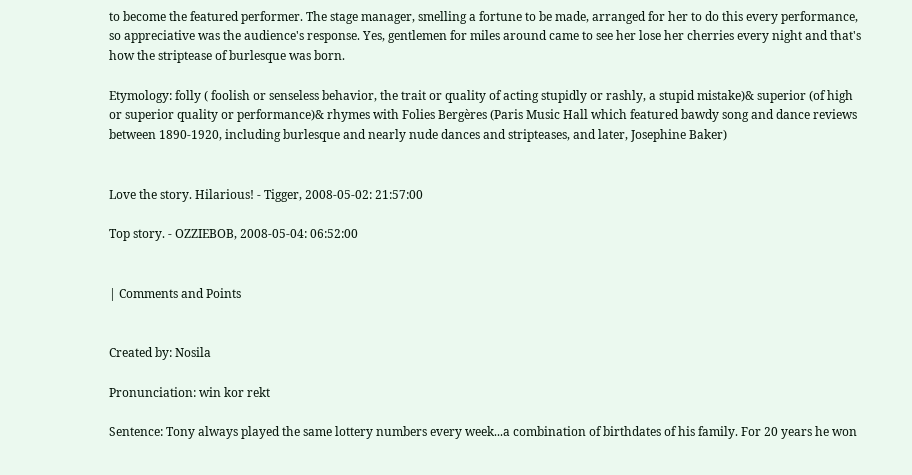to become the featured performer. The stage manager, smelling a fortune to be made, arranged for her to do this every performance, so appreciative was the audience's response. Yes, gentlemen for miles around came to see her lose her cherries every night and that's how the striptease of burlesque was born.

Etymology: folly ( foolish or senseless behavior, the trait or quality of acting stupidly or rashly, a stupid mistake)& superior (of high or superior quality or performance)& rhymes with Folies Bergères (Paris Music Hall which featured bawdy song and dance reviews between 1890-1920, including burlesque and nearly nude dances and stripteases, and later, Josephine Baker)


Love the story. Hilarious! - Tigger, 2008-05-02: 21:57:00

Top story. - OZZIEBOB, 2008-05-04: 06:52:00


| Comments and Points


Created by: Nosila

Pronunciation: win kor rekt

Sentence: Tony always played the same lottery numbers every week...a combination of birthdates of his family. For 20 years he won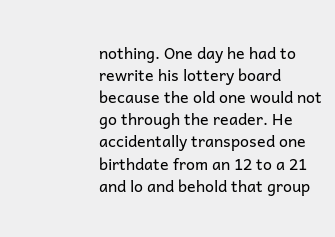nothing. One day he had to rewrite his lottery board because the old one would not go through the reader. He accidentally transposed one birthdate from an 12 to a 21 and lo and behold that group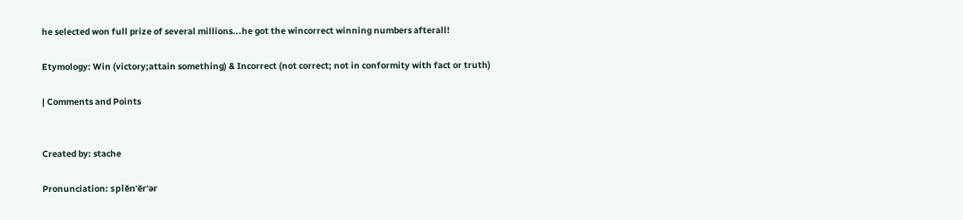he selected won full prize of several millions...he got the wincorrect winning numbers afterall!

Etymology: Win (victory;attain something) & Incorrect (not correct; not in conformity with fact or truth)

| Comments and Points


Created by: stache

Pronunciation: splěn'ěr'ər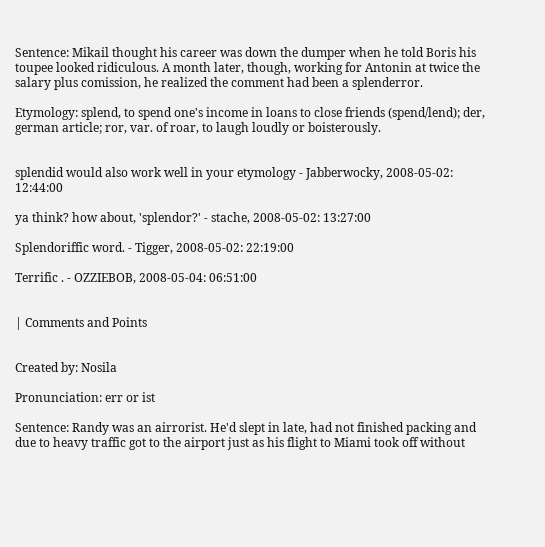Sentence: Mikail thought his career was down the dumper when he told Boris his toupee looked ridiculous. A month later, though, working for Antonin at twice the salary plus comission, he realized the comment had been a splenderror.

Etymology: splend, to spend one's income in loans to close friends (spend/lend); der, german article; ror, var. of roar, to laugh loudly or boisterously.


splendid would also work well in your etymology - Jabberwocky, 2008-05-02: 12:44:00

ya think? how about, 'splendor?' - stache, 2008-05-02: 13:27:00

Splendoriffic word. - Tigger, 2008-05-02: 22:19:00

Terrific . - OZZIEBOB, 2008-05-04: 06:51:00


| Comments and Points


Created by: Nosila

Pronunciation: err or ist

Sentence: Randy was an airrorist. He'd slept in late, had not finished packing and due to heavy traffic got to the airport just as his flight to Miami took off without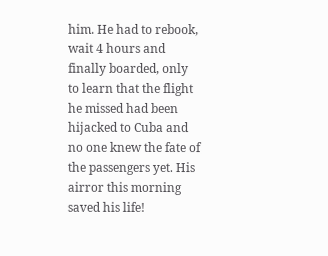him. He had to rebook, wait 4 hours and finally boarded, only to learn that the flight he missed had been hijacked to Cuba and no one knew the fate of the passengers yet. His airror this morning saved his life!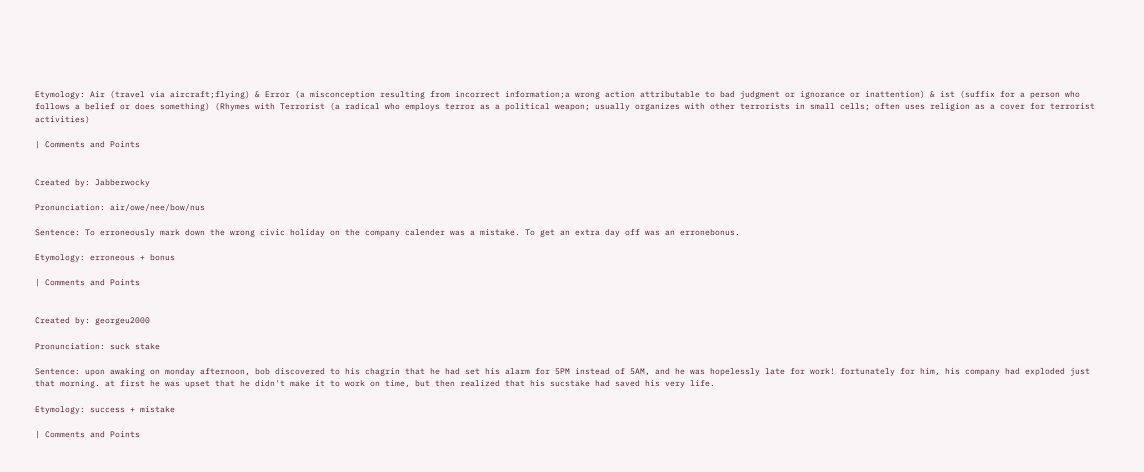Etymology: Air (travel via aircraft;flying) & Error (a misconception resulting from incorrect information;a wrong action attributable to bad judgment or ignorance or inattention) & ist (suffix for a person who follows a belief or does something) (Rhymes with Terrorist (a radical who employs terror as a political weapon; usually organizes with other terrorists in small cells; often uses religion as a cover for terrorist activities)

| Comments and Points


Created by: Jabberwocky

Pronunciation: air/owe/nee/bow/nus

Sentence: To erroneously mark down the wrong civic holiday on the company calender was a mistake. To get an extra day off was an erronebonus.

Etymology: erroneous + bonus

| Comments and Points


Created by: georgeu2000

Pronunciation: suck stake

Sentence: upon awaking on monday afternoon, bob discovered to his chagrin that he had set his alarm for 5PM instead of 5AM, and he was hopelessly late for work! fortunately for him, his company had exploded just that morning. at first he was upset that he didn't make it to work on time, but then realized that his sucstake had saved his very life.

Etymology: success + mistake

| Comments and Points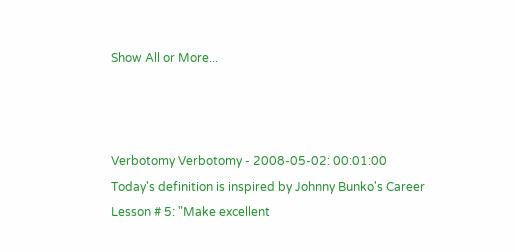Show All or More...



Verbotomy Verbotomy - 2008-05-02: 00:01:00
Today's definition is inspired by Johnny Bunko's Career Lesson # 5: "Make excellent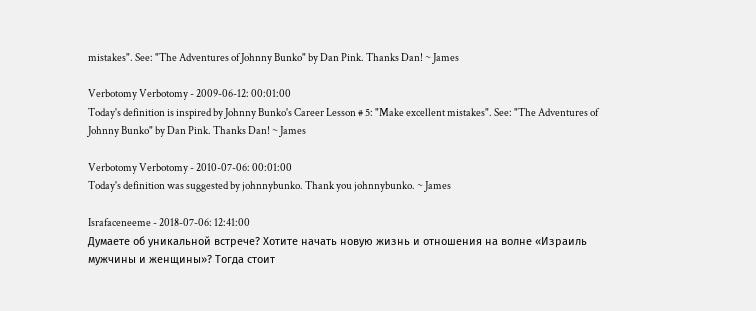mistakes". See: "The Adventures of Johnny Bunko" by Dan Pink. Thanks Dan! ~ James

Verbotomy Verbotomy - 2009-06-12: 00:01:00
Today's definition is inspired by Johnny Bunko's Career Lesson # 5: "Make excellent mistakes". See: "The Adventures of Johnny Bunko" by Dan Pink. Thanks Dan! ~ James

Verbotomy Verbotomy - 2010-07-06: 00:01:00
Today's definition was suggested by johnnybunko. Thank you johnnybunko. ~ James

Israfaceneeme - 2018-07-06: 12:41:00
Думаете об уникальной встрече? Хотите начать новую жизнь и отношения на волне «Израиль мужчины и женщины»? Тогда стоит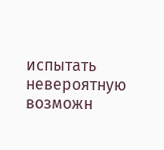испытать невероятную возможн